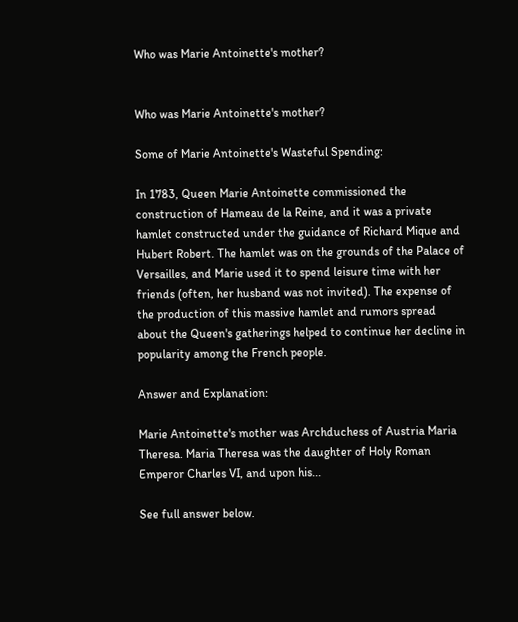Who was Marie Antoinette's mother?


Who was Marie Antoinette's mother?

Some of Marie Antoinette's Wasteful Spending:

In 1783, Queen Marie Antoinette commissioned the construction of Hameau de la Reine, and it was a private hamlet constructed under the guidance of Richard Mique and Hubert Robert. The hamlet was on the grounds of the Palace of Versailles, and Marie used it to spend leisure time with her friends (often, her husband was not invited). The expense of the production of this massive hamlet and rumors spread about the Queen's gatherings helped to continue her decline in popularity among the French people.

Answer and Explanation:

Marie Antoinette's mother was Archduchess of Austria Maria Theresa. Maria Theresa was the daughter of Holy Roman Emperor Charles VI, and upon his...

See full answer below.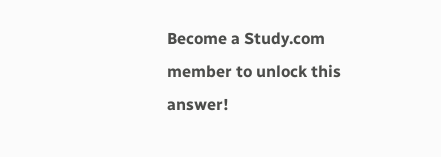Become a Study.com member to unlock this answer!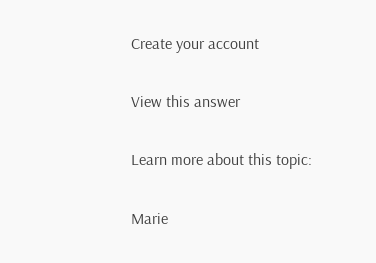Create your account

View this answer

Learn more about this topic:

Marie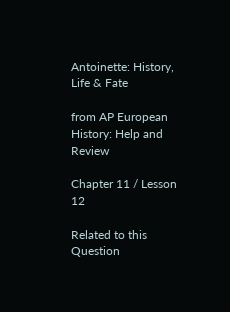Antoinette: History, Life & Fate

from AP European History: Help and Review

Chapter 11 / Lesson 12

Related to this Question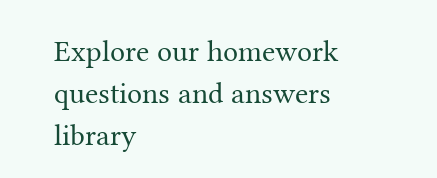Explore our homework questions and answers library